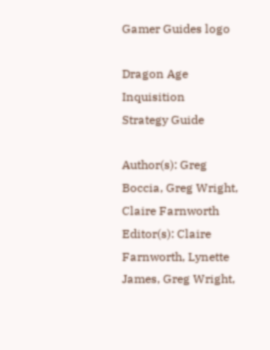Gamer Guides logo

Dragon Age Inquisition
Strategy Guide

Author(s): Greg Boccia, Greg Wright, Claire Farnworth
Editor(s): Claire Farnworth, Lynette James, Greg Wright,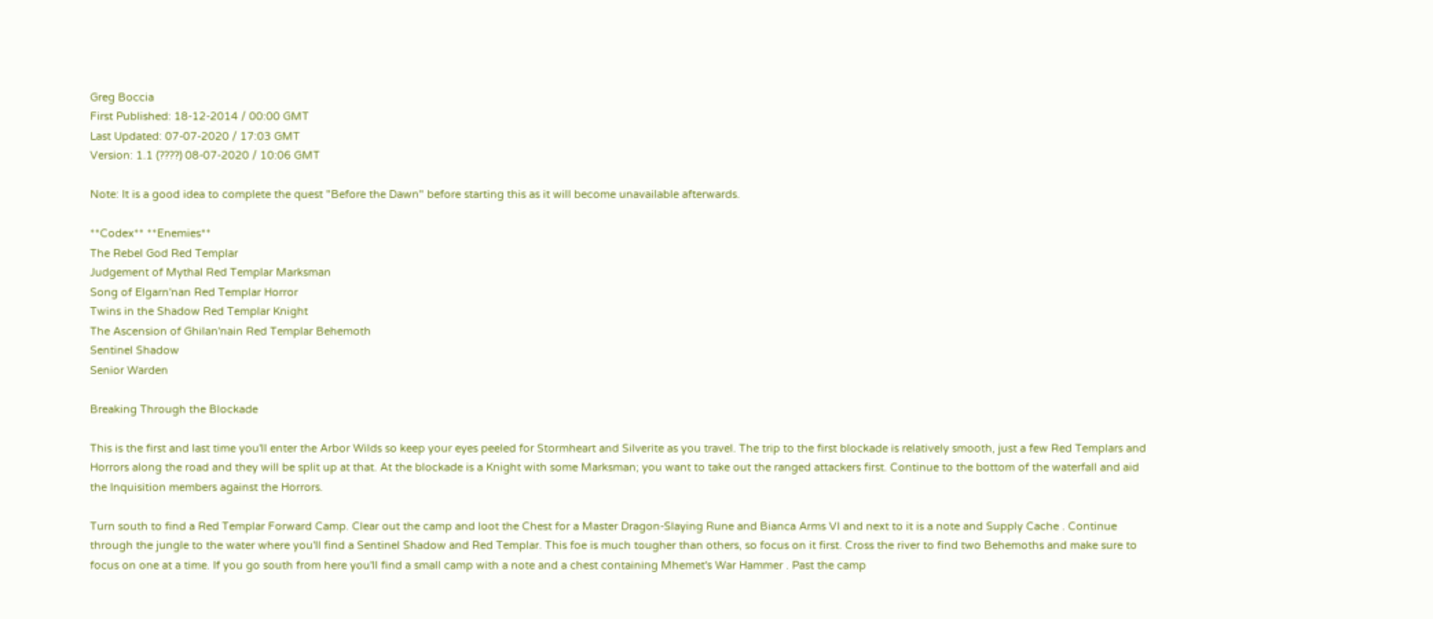Greg Boccia
First Published: 18-12-2014 / 00:00 GMT
Last Updated: 07-07-2020 / 17:03 GMT
Version: 1.1 (????) 08-07-2020 / 10:06 GMT

Note: It is a good idea to complete the quest "Before the Dawn" before starting this as it will become unavailable afterwards.

**Codex** **Enemies**
The Rebel God Red Templar
Judgement of Mythal Red Templar Marksman
Song of Elgarn'nan Red Templar Horror
Twins in the Shadow Red Templar Knight
The Ascension of Ghilan'nain Red Templar Behemoth
Sentinel Shadow
Senior Warden

Breaking Through the Blockade

This is the first and last time you'll enter the Arbor Wilds so keep your eyes peeled for Stormheart and Silverite as you travel. The trip to the first blockade is relatively smooth, just a few Red Templars and Horrors along the road and they will be split up at that. At the blockade is a Knight with some Marksman; you want to take out the ranged attackers first. Continue to the bottom of the waterfall and aid the Inquisition members against the Horrors.

Turn south to find a Red Templar Forward Camp. Clear out the camp and loot the Chest for a Master Dragon-Slaying Rune and Bianca Arms VI and next to it is a note and Supply Cache . Continue through the jungle to the water where you'll find a Sentinel Shadow and Red Templar. This foe is much tougher than others, so focus on it first. Cross the river to find two Behemoths and make sure to focus on one at a time. If you go south from here you'll find a small camp with a note and a chest containing Mhemet's War Hammer . Past the camp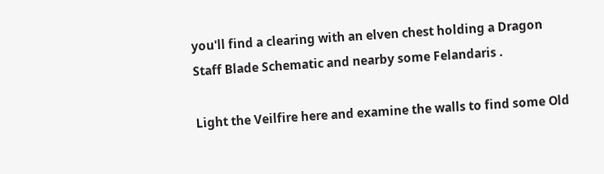you'll find a clearing with an elven chest holding a Dragon Staff Blade Schematic and nearby some Felandaris .

Light the Veilfire here and examine the walls to find some Old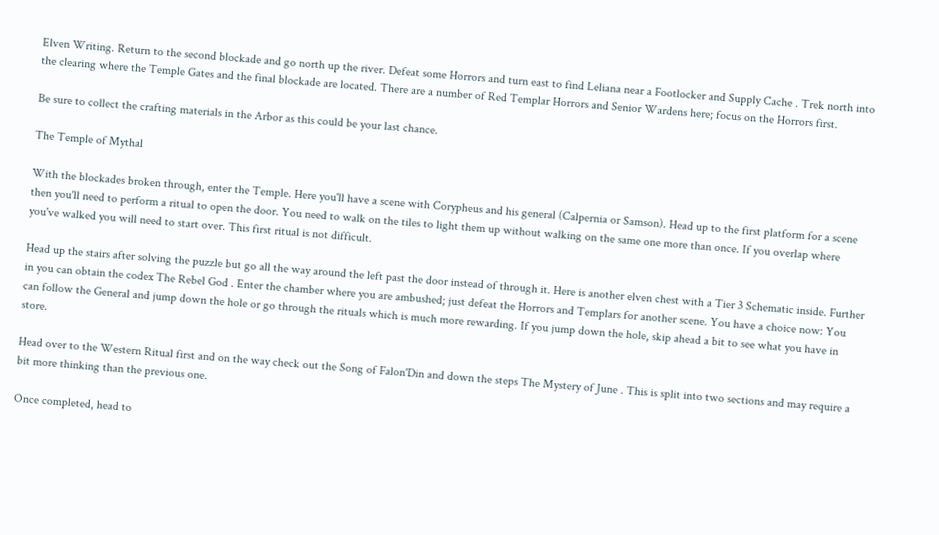Elven Writing. Return to the second blockade and go north up the river. Defeat some Horrors and turn east to find Leliana near a Footlocker and Supply Cache . Trek north into the clearing where the Temple Gates and the final blockade are located. There are a number of Red Templar Horrors and Senior Wardens here; focus on the Horrors first.

Be sure to collect the crafting materials in the Arbor as this could be your last chance.

The Temple of Mythal

With the blockades broken through, enter the Temple. Here you'll have a scene with Corypheus and his general (Calpernia or Samson). Head up to the first platform for a scene then you'll need to perform a ritual to open the door. You need to walk on the tiles to light them up without walking on the same one more than once. If you overlap where you've walked you will need to start over. This first ritual is not difficult.

Head up the stairs after solving the puzzle but go all the way around the left past the door instead of through it. Here is another elven chest with a Tier 3 Schematic inside. Further in you can obtain the codex The Rebel God . Enter the chamber where you are ambushed; just defeat the Horrors and Templars for another scene. You have a choice now: You can follow the General and jump down the hole or go through the rituals which is much more rewarding. If you jump down the hole, skip ahead a bit to see what you have in store.

Head over to the Western Ritual first and on the way check out the Song of Falon'Din and down the steps The Mystery of June . This is split into two sections and may require a bit more thinking than the previous one.

Once completed, head to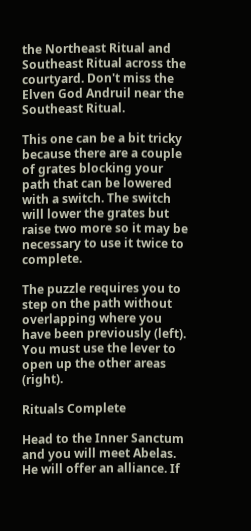the Northeast Ritual and Southeast Ritual across the courtyard. Don't miss the Elven God Andruil near the Southeast Ritual.

This one can be a bit tricky because there are a couple of grates blocking your path that can be lowered with a switch. The switch will lower the grates but raise two more so it may be necessary to use it twice to complete.

The puzzle requires you to step on the path without overlapping where you have been previously (left). You must use the lever to open up the other areas (right).

Rituals Complete

Head to the Inner Sanctum and you will meet Abelas. He will offer an alliance. If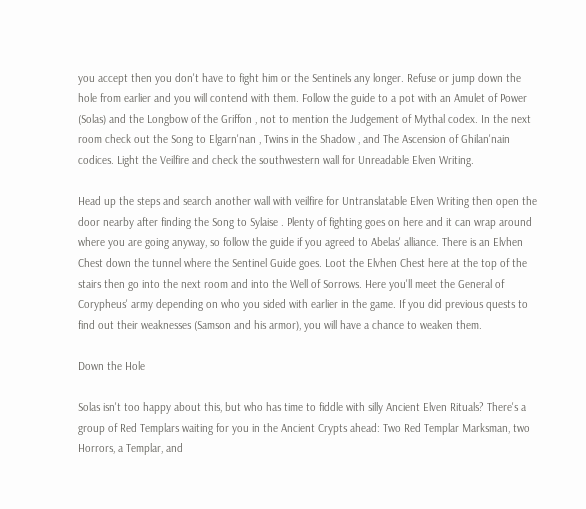you accept then you don't have to fight him or the Sentinels any longer. Refuse or jump down the hole from earlier and you will contend with them. Follow the guide to a pot with an Amulet of Power (Solas) and the Longbow of the Griffon , not to mention the Judgement of Mythal codex. In the next room check out the Song to Elgarn'nan , Twins in the Shadow , and The Ascension of Ghilan'nain codices. Light the Veilfire and check the southwestern wall for Unreadable Elven Writing.

Head up the steps and search another wall with veilfire for Untranslatable Elven Writing then open the door nearby after finding the Song to Sylaise . Plenty of fighting goes on here and it can wrap around where you are going anyway, so follow the guide if you agreed to Abelas' alliance. There is an Elvhen Chest down the tunnel where the Sentinel Guide goes. Loot the Elvhen Chest here at the top of the stairs then go into the next room and into the Well of Sorrows. Here you'll meet the General of Corypheus' army depending on who you sided with earlier in the game. If you did previous quests to find out their weaknesses (Samson and his armor), you will have a chance to weaken them.

Down the Hole

Solas isn't too happy about this, but who has time to fiddle with silly Ancient Elven Rituals? There's a group of Red Templars waiting for you in the Ancient Crypts ahead: Two Red Templar Marksman, two Horrors, a Templar, and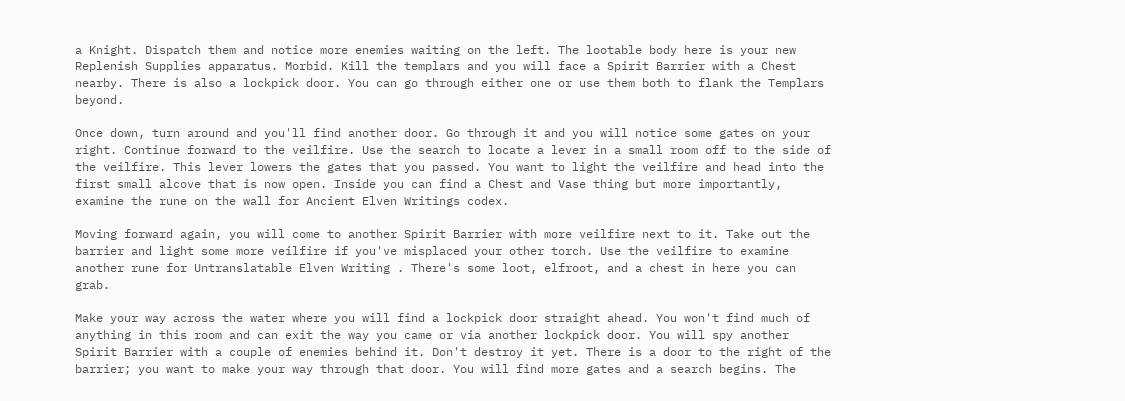a Knight. Dispatch them and notice more enemies waiting on the left. The lootable body here is your new Replenish Supplies apparatus. Morbid. Kill the templars and you will face a Spirit Barrier with a Chest nearby. There is also a lockpick door. You can go through either one or use them both to flank the Templars beyond.

Once down, turn around and you'll find another door. Go through it and you will notice some gates on your right. Continue forward to the veilfire. Use the search to locate a lever in a small room off to the side of the veilfire. This lever lowers the gates that you passed. You want to light the veilfire and head into the first small alcove that is now open. Inside you can find a Chest and Vase thing but more importantly, examine the rune on the wall for Ancient Elven Writings codex.

Moving forward again, you will come to another Spirit Barrier with more veilfire next to it. Take out the barrier and light some more veilfire if you've misplaced your other torch. Use the veilfire to examine another rune for Untranslatable Elven Writing . There's some loot, elfroot, and a chest in here you can grab.

Make your way across the water where you will find a lockpick door straight ahead. You won't find much of anything in this room and can exit the way you came or via another lockpick door. You will spy another Spirit Barrier with a couple of enemies behind it. Don't destroy it yet. There is a door to the right of the barrier; you want to make your way through that door. You will find more gates and a search begins. The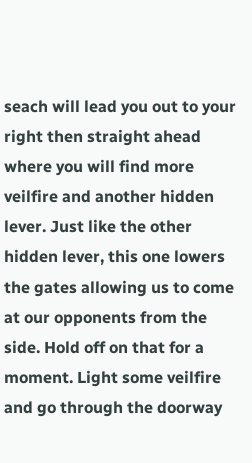seach will lead you out to your right then straight ahead where you will find more veilfire and another hidden lever. Just like the other hidden lever, this one lowers the gates allowing us to come at our opponents from the side. Hold off on that for a moment. Light some veilfire and go through the doorway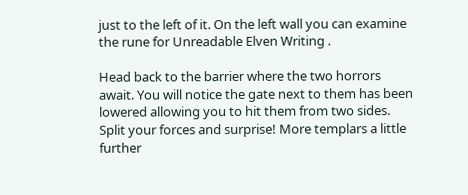just to the left of it. On the left wall you can examine the rune for Unreadable Elven Writing .

Head back to the barrier where the two horrors await. You will notice the gate next to them has been lowered allowing you to hit them from two sides. Split your forces and surprise! More templars a little further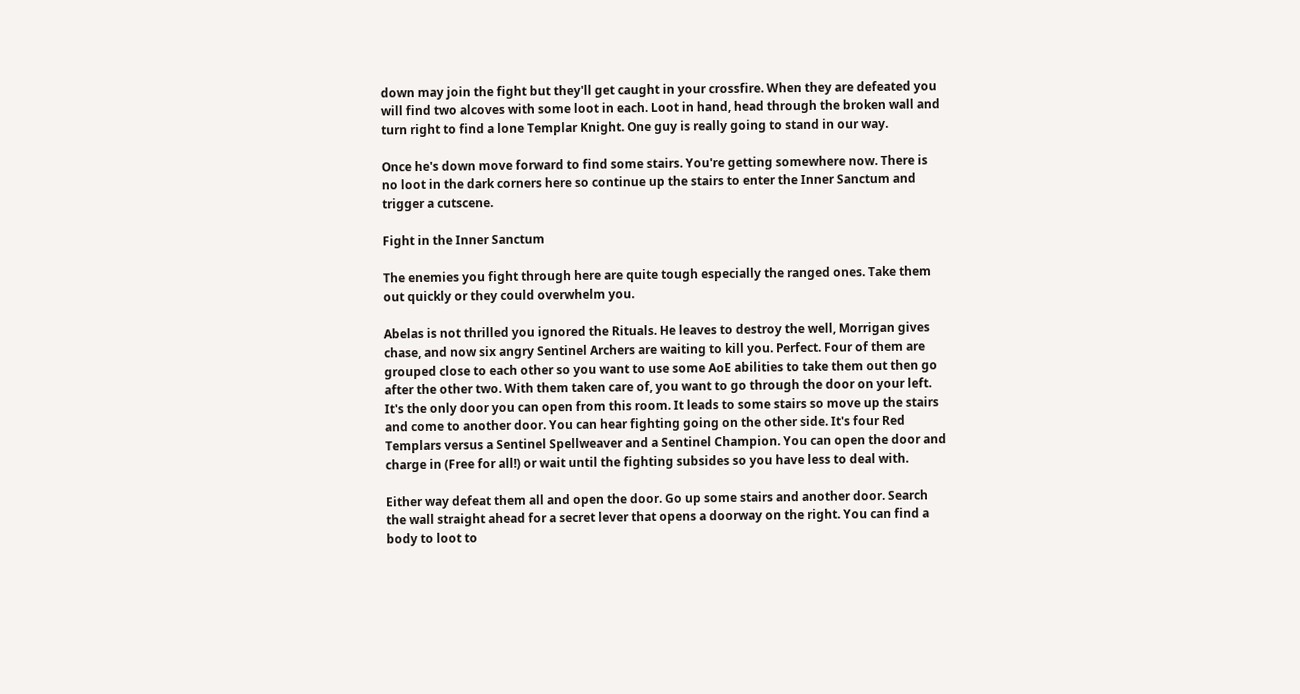down may join the fight but they'll get caught in your crossfire. When they are defeated you will find two alcoves with some loot in each. Loot in hand, head through the broken wall and turn right to find a lone Templar Knight. One guy is really going to stand in our way.

Once he's down move forward to find some stairs. You're getting somewhere now. There is no loot in the dark corners here so continue up the stairs to enter the Inner Sanctum and trigger a cutscene.

Fight in the Inner Sanctum

The enemies you fight through here are quite tough especially the ranged ones. Take them out quickly or they could overwhelm you.

Abelas is not thrilled you ignored the Rituals. He leaves to destroy the well, Morrigan gives chase, and now six angry Sentinel Archers are waiting to kill you. Perfect. Four of them are grouped close to each other so you want to use some AoE abilities to take them out then go after the other two. With them taken care of, you want to go through the door on your left. It's the only door you can open from this room. It leads to some stairs so move up the stairs and come to another door. You can hear fighting going on the other side. It's four Red Templars versus a Sentinel Spellweaver and a Sentinel Champion. You can open the door and charge in (Free for all!) or wait until the fighting subsides so you have less to deal with.

Either way defeat them all and open the door. Go up some stairs and another door. Search the wall straight ahead for a secret lever that opens a doorway on the right. You can find a body to loot to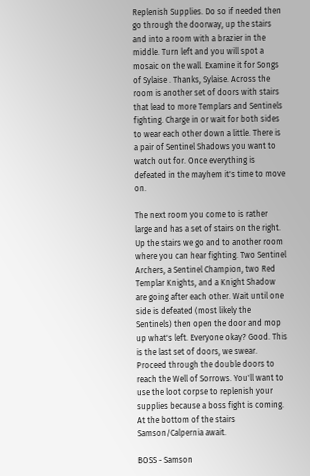Replenish Supplies. Do so if needed then go through the doorway, up the stairs and into a room with a brazier in the middle. Turn left and you will spot a mosaic on the wall. Examine it for Songs of Sylaise . Thanks, Sylaise. Across the room is another set of doors with stairs that lead to more Templars and Sentinels fighting. Charge in or wait for both sides to wear each other down a little. There is a pair of Sentinel Shadows you want to watch out for. Once everything is defeated in the mayhem it's time to move on.

The next room you come to is rather large and has a set of stairs on the right. Up the stairs we go and to another room where you can hear fighting. Two Sentinel Archers, a Sentinel Champion, two Red Templar Knights, and a Knight Shadow are going after each other. Wait until one side is defeated (most likely the Sentinels) then open the door and mop up what's left. Everyone okay? Good. This is the last set of doors, we swear. Proceed through the double doors to reach the Well of Sorrows. You'll want to use the loot corpse to replenish your supplies because a boss fight is coming. At the bottom of the stairs Samson/Calpernia await.

BOSS - Samson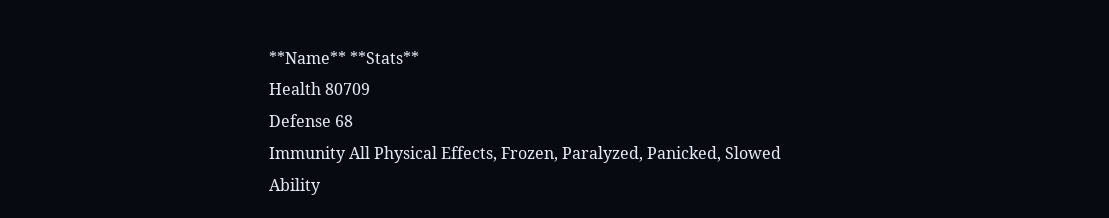**Name** **Stats**
Health 80709
Defense 68
Immunity All Physical Effects, Frozen, Paralyzed, Panicked, Slowed
Ability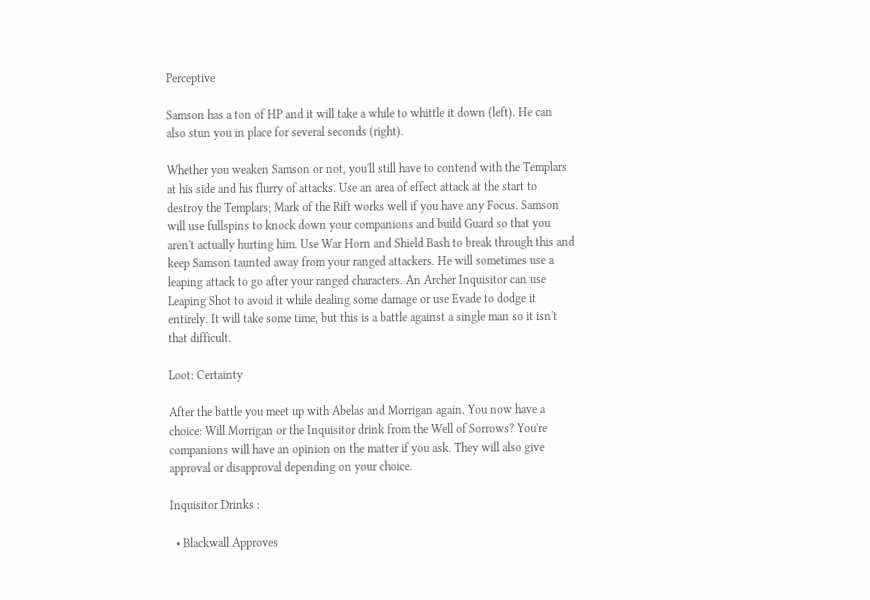Perceptive

Samson has a ton of HP and it will take a while to whittle it down (left). He can also stun you in place for several seconds (right).

Whether you weaken Samson or not, you'll still have to contend with the Templars at his side and his flurry of attacks. Use an area of effect attack at the start to destroy the Templars; Mark of the Rift works well if you have any Focus. Samson will use fullspins to knock down your companions and build Guard so that you aren't actually hurting him. Use War Horn and Shield Bash to break through this and keep Samson taunted away from your ranged attackers. He will sometimes use a leaping attack to go after your ranged characters. An Archer Inquisitor can use Leaping Shot to avoid it while dealing some damage or use Evade to dodge it entirely. It will take some time, but this is a battle against a single man so it isn't that difficult.

Loot: Certainty

After the battle you meet up with Abelas and Morrigan again. You now have a choice: Will Morrigan or the Inquisitor drink from the Well of Sorrows? You're companions will have an opinion on the matter if you ask. They will also give approval or disapproval depending on your choice.

Inquisitor Drinks :

  • Blackwall Approves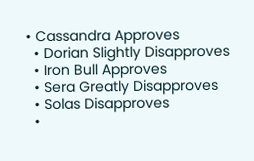• Cassandra Approves
  • Dorian Slightly Disapproves
  • Iron Bull Approves
  • Sera Greatly Disapproves
  • Solas Disapproves
  •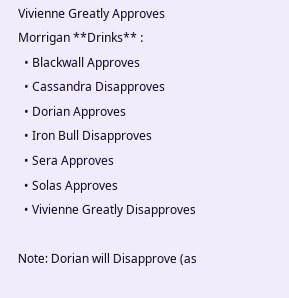Vivienne Greatly Approves
Morrigan **Drinks** :
  • Blackwall Approves
  • Cassandra Disapproves
  • Dorian Approves
  • Iron Bull Disapproves
  • Sera Approves
  • Solas Approves
  • Vivienne Greatly Disapproves

Note: Dorian will Disapprove (as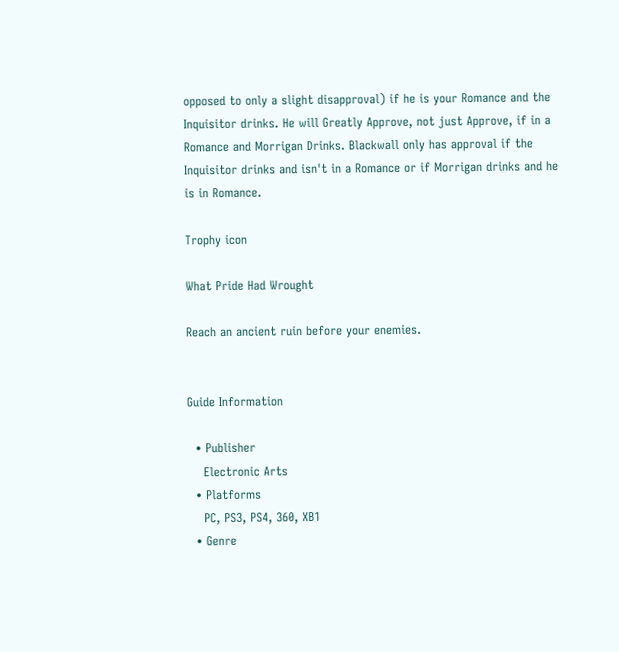opposed to only a slight disapproval) if he is your Romance and the Inquisitor drinks. He will Greatly Approve, not just Approve, if in a Romance and Morrigan Drinks. Blackwall only has approval if the Inquisitor drinks and isn't in a Romance or if Morrigan drinks and he is in Romance.

Trophy icon

What Pride Had Wrought

Reach an ancient ruin before your enemies.


Guide Information

  • Publisher
    Electronic Arts
  • Platforms
    PC, PS3, PS4, 360, XB1
  • Genre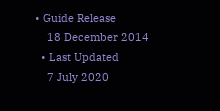• Guide Release
    18 December 2014
  • Last Updated
    7 July 2020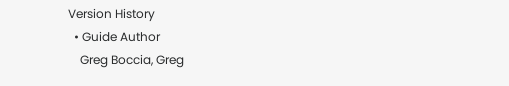Version History
  • Guide Author
    Greg Boccia, Greg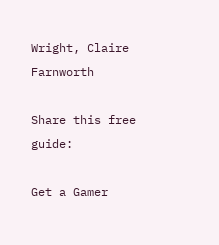Wright, Claire Farnworth

Share this free guide:

Get a Gamer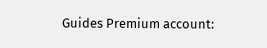Guides Premium account: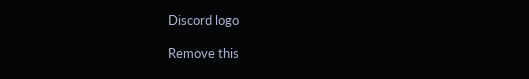Discord logo

Remove this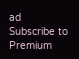ad
Subscribe to Premium